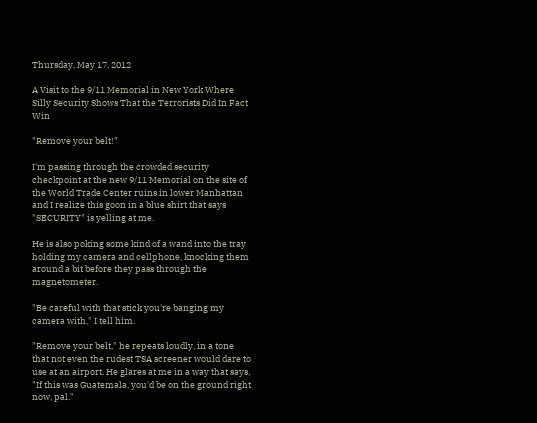Thursday, May 17, 2012

A Visit to the 9/11 Memorial in New York Where Silly Security Shows That the Terrorists Did In Fact Win

"Remove your belt!"

I'm passing through the crowded security checkpoint at the new 9/11 Memorial on the site of the World Trade Center ruins in lower Manhattan and I realize this goon in a blue shirt that says "SECURITY" is yelling at me.

He is also poking some kind of a wand into the tray holding my camera and cellphone, knocking them around a bit before they pass through the magnetometer.

"Be careful with that stick you're banging my camera with," I tell him.

"Remove your belt," he repeats loudly, in a tone that not even the rudest TSA screener would dare to use at an airport. He glares at me in a way that says, "If this was Guatemala, you'd be on the ground right now, pal."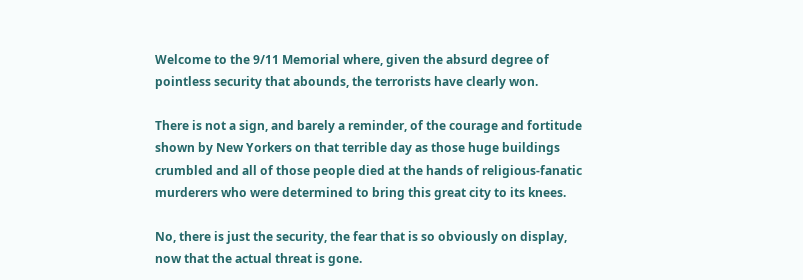Welcome to the 9/11 Memorial where, given the absurd degree of pointless security that abounds, the terrorists have clearly won.

There is not a sign, and barely a reminder, of the courage and fortitude shown by New Yorkers on that terrible day as those huge buildings crumbled and all of those people died at the hands of religious-fanatic murderers who were determined to bring this great city to its knees.

No, there is just the security, the fear that is so obviously on display, now that the actual threat is gone.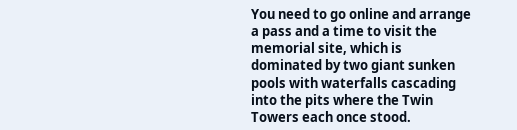You need to go online and arrange a pass and a time to visit the memorial site, which is dominated by two giant sunken pools with waterfalls cascading into the pits where the Twin Towers each once stood.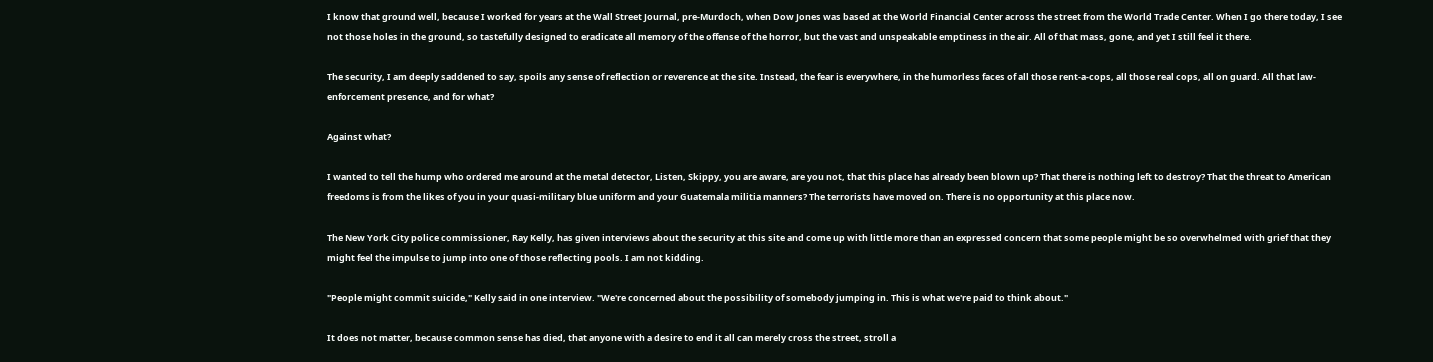I know that ground well, because I worked for years at the Wall Street Journal, pre-Murdoch, when Dow Jones was based at the World Financial Center across the street from the World Trade Center. When I go there today, I see not those holes in the ground, so tastefully designed to eradicate all memory of the offense of the horror, but the vast and unspeakable emptiness in the air. All of that mass, gone, and yet I still feel it there.

The security, I am deeply saddened to say, spoils any sense of reflection or reverence at the site. Instead, the fear is everywhere, in the humorless faces of all those rent-a-cops, all those real cops, all on guard. All that law-enforcement presence, and for what?

Against what?

I wanted to tell the hump who ordered me around at the metal detector, Listen, Skippy, you are aware, are you not, that this place has already been blown up? That there is nothing left to destroy? That the threat to American freedoms is from the likes of you in your quasi-military blue uniform and your Guatemala militia manners? The terrorists have moved on. There is no opportunity at this place now.

The New York City police commissioner, Ray Kelly, has given interviews about the security at this site and come up with little more than an expressed concern that some people might be so overwhelmed with grief that they might feel the impulse to jump into one of those reflecting pools. I am not kidding.

"People might commit suicide," Kelly said in one interview. "We're concerned about the possibility of somebody jumping in. This is what we're paid to think about."

It does not matter, because common sense has died, that anyone with a desire to end it all can merely cross the street, stroll a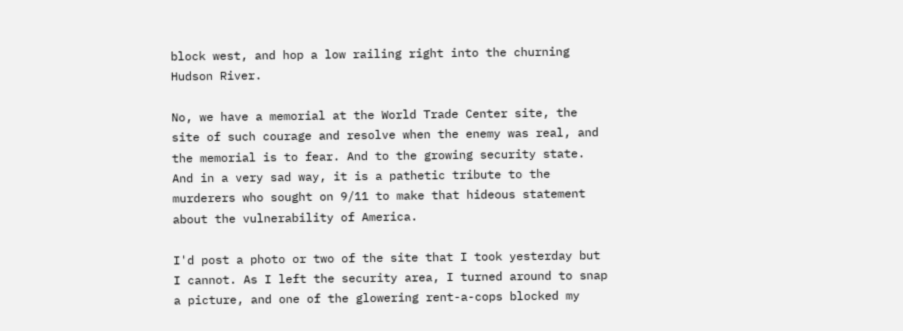block west, and hop a low railing right into the churning Hudson River.

No, we have a memorial at the World Trade Center site, the site of such courage and resolve when the enemy was real, and the memorial is to fear. And to the growing security state. And in a very sad way, it is a pathetic tribute to the murderers who sought on 9/11 to make that hideous statement about the vulnerability of America.

I'd post a photo or two of the site that I took yesterday but I cannot. As I left the security area, I turned around to snap a picture, and one of the glowering rent-a-cops blocked my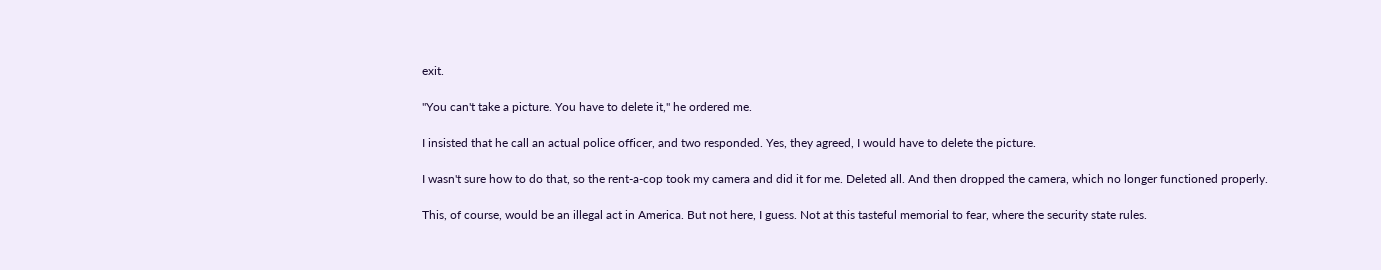exit.

"You can't take a picture. You have to delete it," he ordered me.

I insisted that he call an actual police officer, and two responded. Yes, they agreed, I would have to delete the picture.

I wasn't sure how to do that, so the rent-a-cop took my camera and did it for me. Deleted all. And then dropped the camera, which no longer functioned properly.

This, of course, would be an illegal act in America. But not here, I guess. Not at this tasteful memorial to fear, where the security state rules.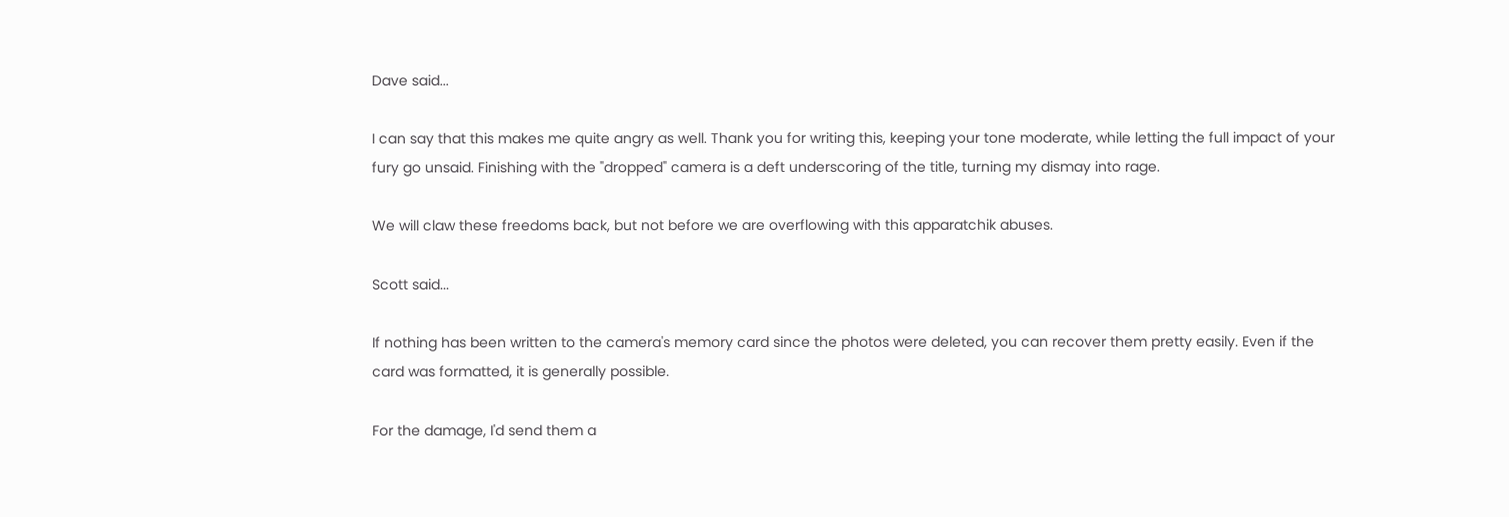Dave said...

I can say that this makes me quite angry as well. Thank you for writing this, keeping your tone moderate, while letting the full impact of your fury go unsaid. Finishing with the "dropped" camera is a deft underscoring of the title, turning my dismay into rage.

We will claw these freedoms back, but not before we are overflowing with this apparatchik abuses.

Scott said...

If nothing has been written to the camera's memory card since the photos were deleted, you can recover them pretty easily. Even if the card was formatted, it is generally possible.

For the damage, I'd send them a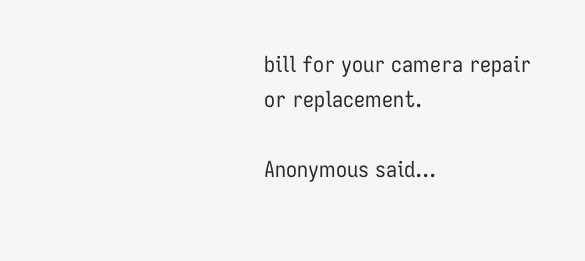bill for your camera repair or replacement.

Anonymous said...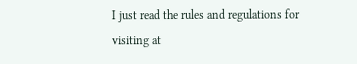I just read the rules and regulations for visiting at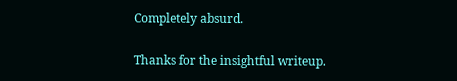Completely absurd.

Thanks for the insightful writeup.